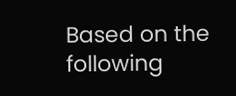Based on the following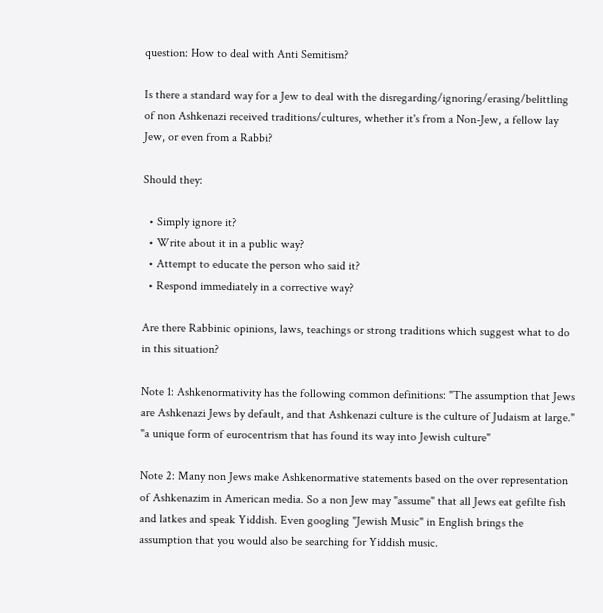question: How to deal with Anti Semitism?

Is there a standard way for a Jew to deal with the disregarding/ignoring/erasing/belittling of non Ashkenazi received traditions/cultures, whether it's from a Non-Jew, a fellow lay Jew, or even from a Rabbi?

Should they:

  • Simply ignore it?
  • Write about it in a public way?
  • Attempt to educate the person who said it?
  • Respond immediately in a corrective way?

Are there Rabbinic opinions, laws, teachings or strong traditions which suggest what to do in this situation?

Note 1: Ashkenormativity has the following common definitions: "The assumption that Jews are Ashkenazi Jews by default, and that Ashkenazi culture is the culture of Judaism at large." "a unique form of eurocentrism that has found its way into Jewish culture"

Note 2: Many non Jews make Ashkenormative statements based on the over representation of Ashkenazim in American media. So a non Jew may "assume" that all Jews eat gefilte fish and latkes and speak Yiddish. Even googling "Jewish Music" in English brings the assumption that you would also be searching for Yiddish music.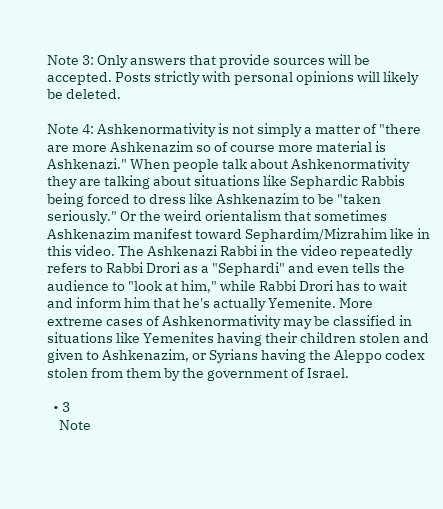Note 3: Only answers that provide sources will be accepted. Posts strictly with personal opinions will likely be deleted.

Note 4: Ashkenormativity is not simply a matter of "there are more Ashkenazim so of course more material is Ashkenazi." When people talk about Ashkenormativity they are talking about situations like Sephardic Rabbis being forced to dress like Ashkenazim to be "taken seriously." Or the weird orientalism that sometimes Ashkenazim manifest toward Sephardim/Mizrahim like in this video. The Ashkenazi Rabbi in the video repeatedly refers to Rabbi Drori as a "Sephardi" and even tells the audience to "look at him," while Rabbi Drori has to wait and inform him that he's actually Yemenite. More extreme cases of Ashkenormativity may be classified in situations like Yemenites having their children stolen and given to Ashkenazim, or Syrians having the Aleppo codex stolen from them by the government of Israel.

  • 3
    Note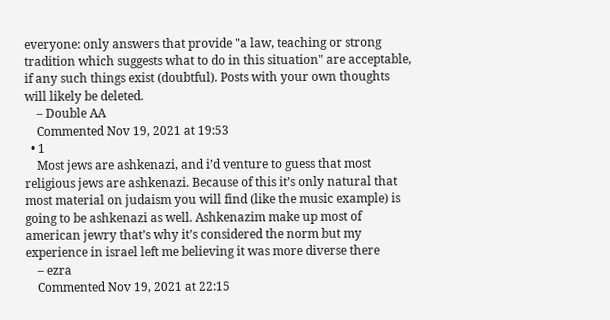everyone: only answers that provide "a law, teaching or strong tradition which suggests what to do in this situation" are acceptable, if any such things exist (doubtful). Posts with your own thoughts will likely be deleted.
    – Double AA
    Commented Nov 19, 2021 at 19:53
  • 1
    Most jews are ashkenazi, and i’d venture to guess that most religious jews are ashkenazi. Because of this it’s only natural that most material on judaism you will find (like the music example) is going to be ashkenazi as well. Ashkenazim make up most of american jewry that’s why it’s considered the norm but my experience in israel left me believing it was more diverse there
    – ezra
    Commented Nov 19, 2021 at 22:15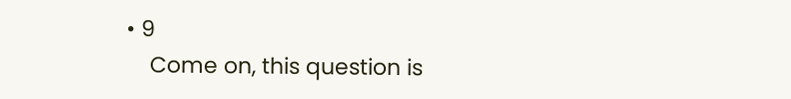• 9
    Come on, this question is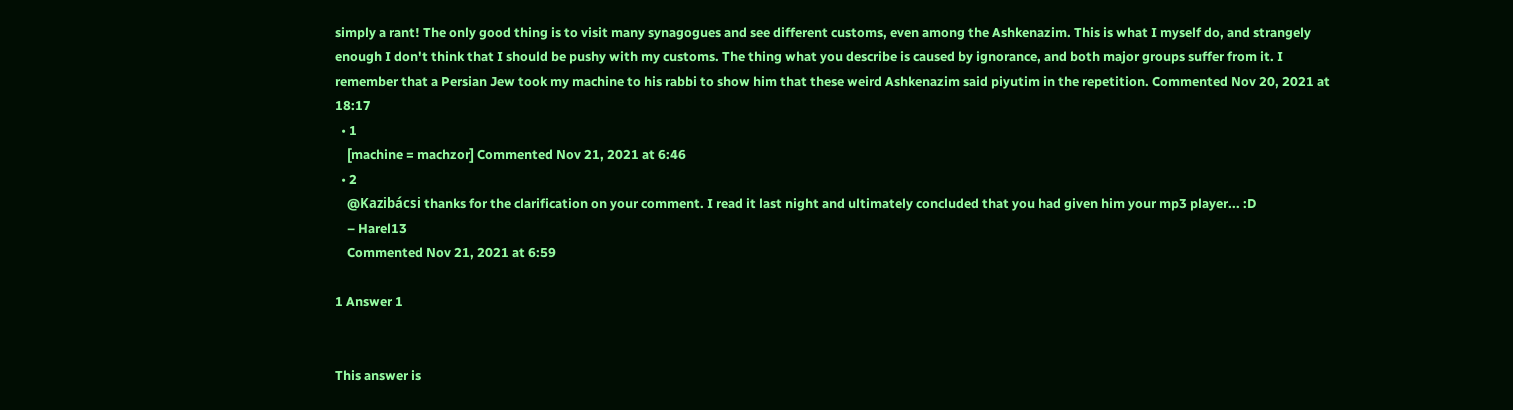simply a rant! The only good thing is to visit many synagogues and see different customs, even among the Ashkenazim. This is what I myself do, and strangely enough I don't think that I should be pushy with my customs. The thing what you describe is caused by ignorance, and both major groups suffer from it. I remember that a Persian Jew took my machine to his rabbi to show him that these weird Ashkenazim said piyutim in the repetition. Commented Nov 20, 2021 at 18:17
  • 1
    [machine = machzor] Commented Nov 21, 2021 at 6:46
  • 2
    @Kazibácsi thanks for the clarification on your comment. I read it last night and ultimately concluded that you had given him your mp3 player... :D
    – Harel13
    Commented Nov 21, 2021 at 6:59

1 Answer 1


This answer is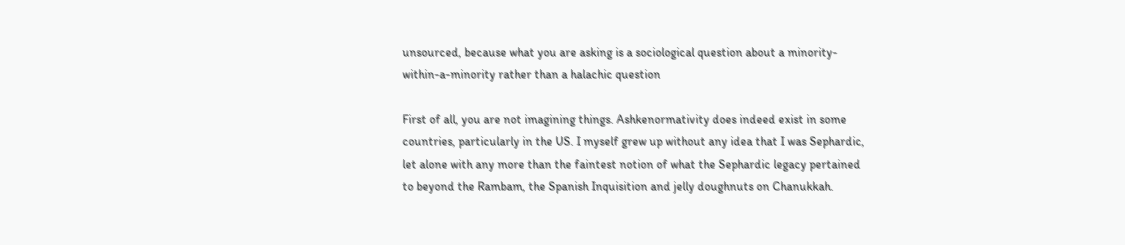unsourced, because what you are asking is a sociological question about a minority-within-a-minority rather than a halachic question

First of all, you are not imagining things. Ashkenormativity does indeed exist in some countries, particularly in the US. I myself grew up without any idea that I was Sephardic, let alone with any more than the faintest notion of what the Sephardic legacy pertained to beyond the Rambam, the Spanish Inquisition and jelly doughnuts on Chanukkah.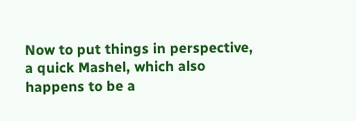Now to put things in perspective, a quick Mashel, which also happens to be a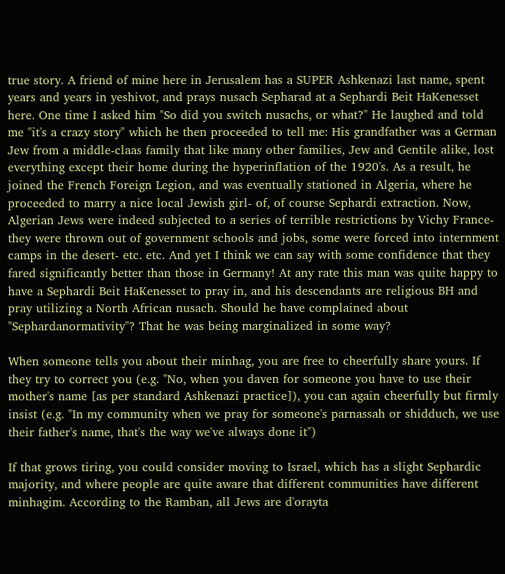true story. A friend of mine here in Jerusalem has a SUPER Ashkenazi last name, spent years and years in yeshivot, and prays nusach Sepharad at a Sephardi Beit HaKenesset here. One time I asked him "So did you switch nusachs, or what?" He laughed and told me "it's a crazy story" which he then proceeded to tell me: His grandfather was a German Jew from a middle-claas family that like many other families, Jew and Gentile alike, lost everything except their home during the hyperinflation of the 1920's. As a result, he joined the French Foreign Legion, and was eventually stationed in Algeria, where he proceeded to marry a nice local Jewish girl- of, of course Sephardi extraction. Now, Algerian Jews were indeed subjected to a series of terrible restrictions by Vichy France- they were thrown out of government schools and jobs, some were forced into internment camps in the desert- etc. etc. And yet I think we can say with some confidence that they fared significantly better than those in Germany! At any rate this man was quite happy to have a Sephardi Beit HaKenesset to pray in, and his descendants are religious BH and pray utilizing a North African nusach. Should he have complained about "Sephardanormativity"? That he was being marginalized in some way?

When someone tells you about their minhag, you are free to cheerfully share yours. If they try to correct you (e.g. "No, when you daven for someone you have to use their mother's name [as per standard Ashkenazi practice]), you can again cheerfully but firmly insist (e.g. "In my community when we pray for someone's parnassah or shidduch, we use their father's name, that's the way we've always done it")

If that grows tiring, you could consider moving to Israel, which has a slight Sephardic majority, and where people are quite aware that different communities have different minhagim. According to the Ramban, all Jews are d'orayta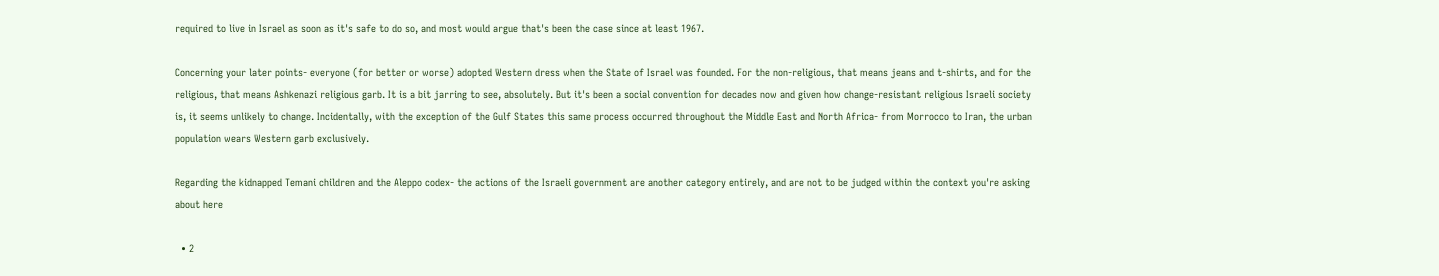required to live in Israel as soon as it's safe to do so, and most would argue that's been the case since at least 1967.

Concerning your later points- everyone (for better or worse) adopted Western dress when the State of Israel was founded. For the non-religious, that means jeans and t-shirts, and for the religious, that means Ashkenazi religious garb. It is a bit jarring to see, absolutely. But it's been a social convention for decades now and given how change-resistant religious Israeli society is, it seems unlikely to change. Incidentally, with the exception of the Gulf States this same process occurred throughout the Middle East and North Africa- from Morrocco to Iran, the urban population wears Western garb exclusively.

Regarding the kidnapped Temani children and the Aleppo codex- the actions of the Israeli government are another category entirely, and are not to be judged within the context you're asking about here

  • 2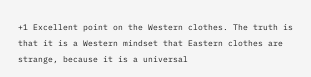+1 Excellent point on the Western clothes. The truth is that it is a Western mindset that Eastern clothes are strange, because it is a universal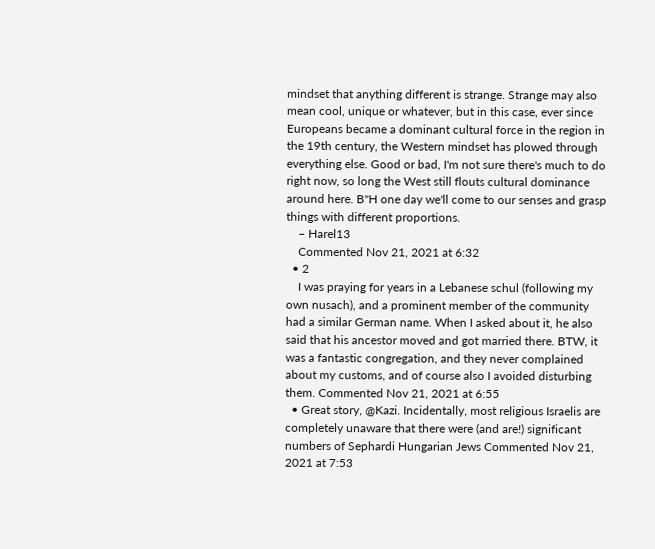mindset that anything different is strange. Strange may also mean cool, unique or whatever, but in this case, ever since Europeans became a dominant cultural force in the region in the 19th century, the Western mindset has plowed through everything else. Good or bad, I'm not sure there's much to do right now, so long the West still flouts cultural dominance around here. B"H one day we'll come to our senses and grasp things with different proportions.
    – Harel13
    Commented Nov 21, 2021 at 6:32
  • 2
    I was praying for years in a Lebanese schul (following my own nusach), and a prominent member of the community had a similar German name. When I asked about it, he also said that his ancestor moved and got married there. BTW, it was a fantastic congregation, and they never complained about my customs, and of course also I avoided disturbing them. Commented Nov 21, 2021 at 6:55
  • Great story, @Kazi. Incidentally, most religious Israelis are completely unaware that there were (and are!) significant numbers of Sephardi Hungarian Jews Commented Nov 21, 2021 at 7:53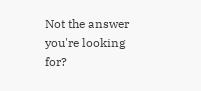Not the answer you're looking for?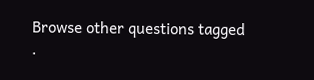Browse other questions tagged .